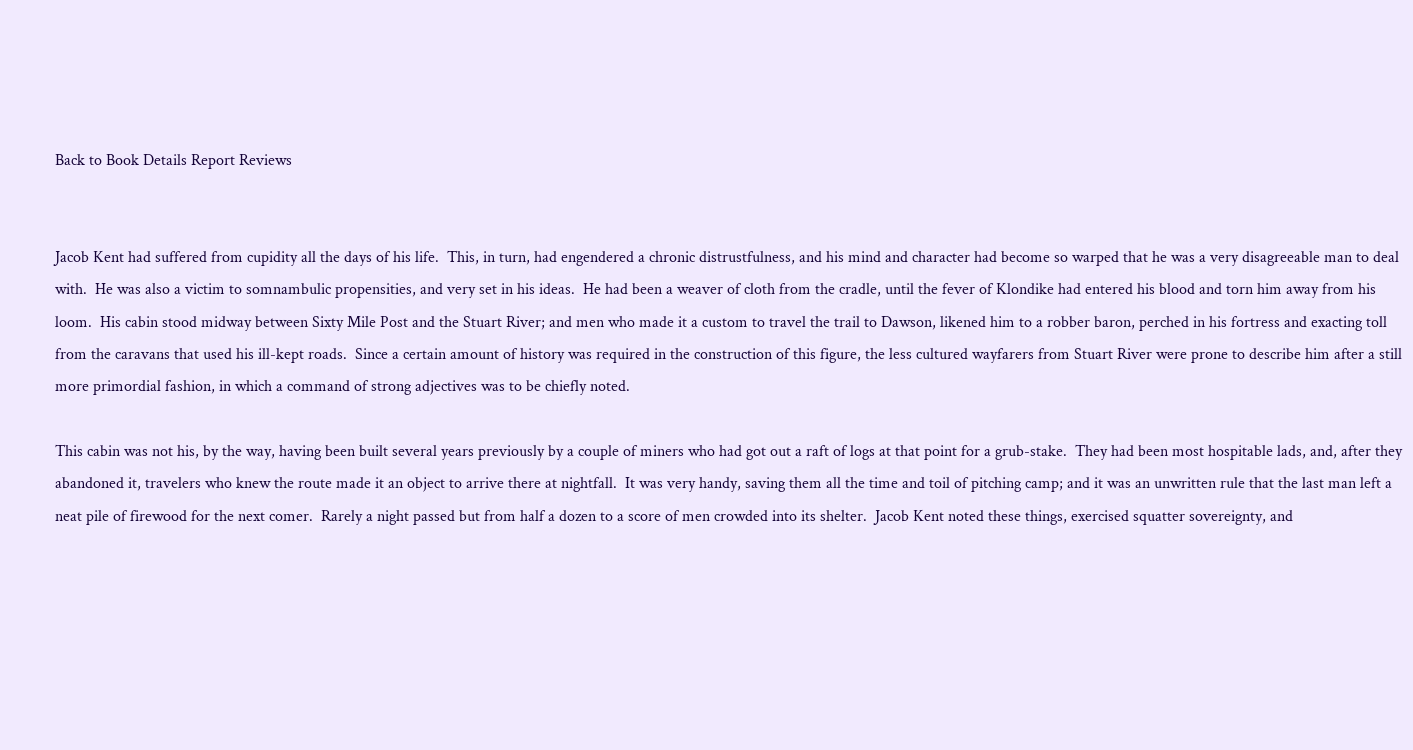Back to Book Details Report Reviews


Jacob Kent had suffered from cupidity all the days of his life.  This, in turn, had engendered a chronic distrustfulness, and his mind and character had become so warped that he was a very disagreeable man to deal with.  He was also a victim to somnambulic propensities, and very set in his ideas.  He had been a weaver of cloth from the cradle, until the fever of Klondike had entered his blood and torn him away from his loom.  His cabin stood midway between Sixty Mile Post and the Stuart River; and men who made it a custom to travel the trail to Dawson, likened him to a robber baron, perched in his fortress and exacting toll from the caravans that used his ill-kept roads.  Since a certain amount of history was required in the construction of this figure, the less cultured wayfarers from Stuart River were prone to describe him after a still more primordial fashion, in which a command of strong adjectives was to be chiefly noted.

This cabin was not his, by the way, having been built several years previously by a couple of miners who had got out a raft of logs at that point for a grub-stake.  They had been most hospitable lads, and, after they abandoned it, travelers who knew the route made it an object to arrive there at nightfall.  It was very handy, saving them all the time and toil of pitching camp; and it was an unwritten rule that the last man left a neat pile of firewood for the next comer.  Rarely a night passed but from half a dozen to a score of men crowded into its shelter.  Jacob Kent noted these things, exercised squatter sovereignty, and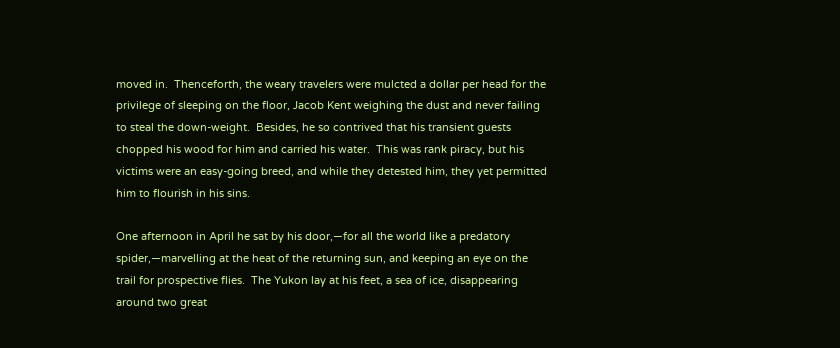moved in.  Thenceforth, the weary travelers were mulcted a dollar per head for the privilege of sleeping on the floor, Jacob Kent weighing the dust and never failing to steal the down-weight.  Besides, he so contrived that his transient guests chopped his wood for him and carried his water.  This was rank piracy, but his victims were an easy-going breed, and while they detested him, they yet permitted him to flourish in his sins.

One afternoon in April he sat by his door,—for all the world like a predatory spider,—marvelling at the heat of the returning sun, and keeping an eye on the trail for prospective flies.  The Yukon lay at his feet, a sea of ice, disappearing around two great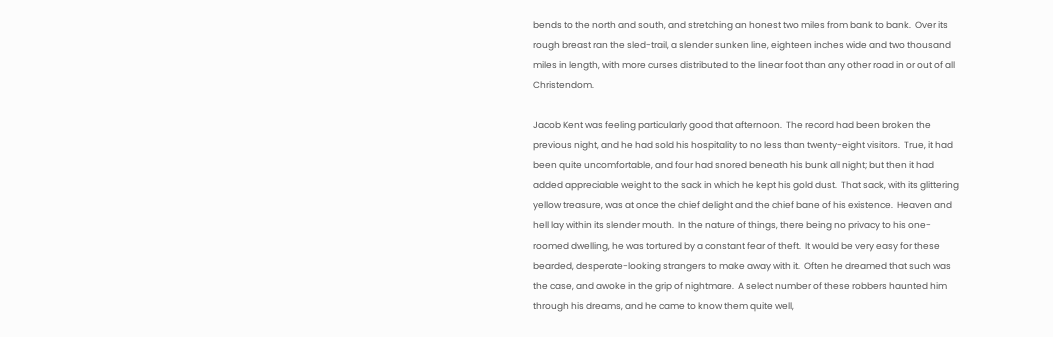bends to the north and south, and stretching an honest two miles from bank to bank.  Over its rough breast ran the sled-trail, a slender sunken line, eighteen inches wide and two thousand miles in length, with more curses distributed to the linear foot than any other road in or out of all Christendom.

Jacob Kent was feeling particularly good that afternoon.  The record had been broken the previous night, and he had sold his hospitality to no less than twenty-eight visitors.  True, it had been quite uncomfortable, and four had snored beneath his bunk all night; but then it had added appreciable weight to the sack in which he kept his gold dust.  That sack, with its glittering yellow treasure, was at once the chief delight and the chief bane of his existence.  Heaven and hell lay within its slender mouth.  In the nature of things, there being no privacy to his one-roomed dwelling, he was tortured by a constant fear of theft.  It would be very easy for these bearded, desperate-looking strangers to make away with it.  Often he dreamed that such was the case, and awoke in the grip of nightmare.  A select number of these robbers haunted him through his dreams, and he came to know them quite well,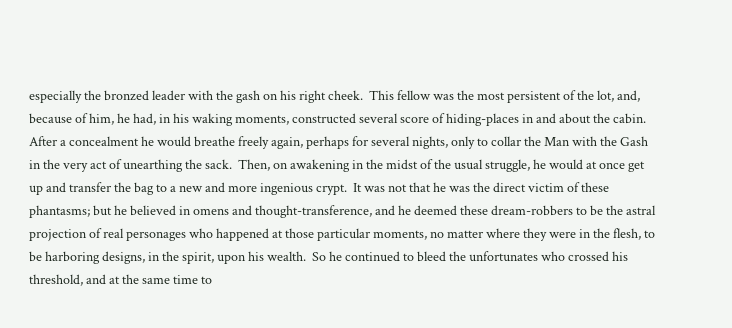especially the bronzed leader with the gash on his right cheek.  This fellow was the most persistent of the lot, and, because of him, he had, in his waking moments, constructed several score of hiding-places in and about the cabin.  After a concealment he would breathe freely again, perhaps for several nights, only to collar the Man with the Gash in the very act of unearthing the sack.  Then, on awakening in the midst of the usual struggle, he would at once get up and transfer the bag to a new and more ingenious crypt.  It was not that he was the direct victim of these phantasms; but he believed in omens and thought-transference, and he deemed these dream-robbers to be the astral projection of real personages who happened at those particular moments, no matter where they were in the flesh, to be harboring designs, in the spirit, upon his wealth.  So he continued to bleed the unfortunates who crossed his threshold, and at the same time to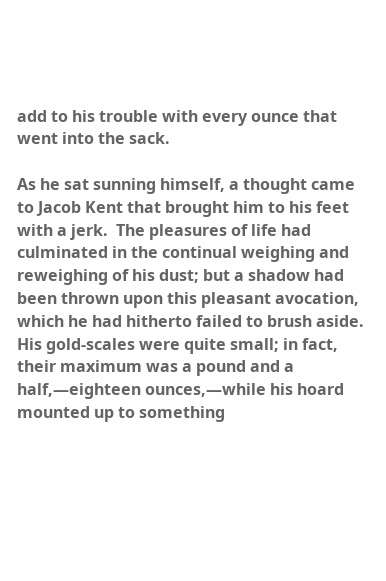add to his trouble with every ounce that went into the sack.

As he sat sunning himself, a thought came to Jacob Kent that brought him to his feet with a jerk.  The pleasures of life had culminated in the continual weighing and reweighing of his dust; but a shadow had been thrown upon this pleasant avocation, which he had hitherto failed to brush aside.  His gold-scales were quite small; in fact, their maximum was a pound and a half,—eighteen ounces,—while his hoard mounted up to something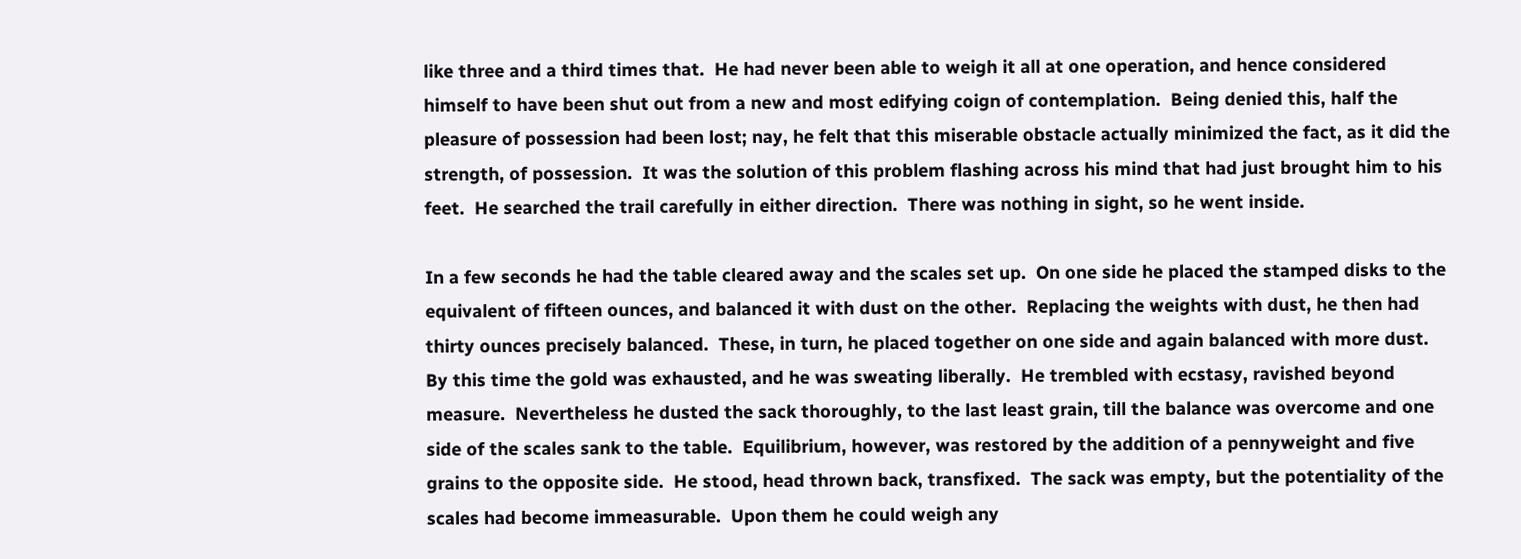like three and a third times that.  He had never been able to weigh it all at one operation, and hence considered himself to have been shut out from a new and most edifying coign of contemplation.  Being denied this, half the pleasure of possession had been lost; nay, he felt that this miserable obstacle actually minimized the fact, as it did the strength, of possession.  It was the solution of this problem flashing across his mind that had just brought him to his feet.  He searched the trail carefully in either direction.  There was nothing in sight, so he went inside.

In a few seconds he had the table cleared away and the scales set up.  On one side he placed the stamped disks to the equivalent of fifteen ounces, and balanced it with dust on the other.  Replacing the weights with dust, he then had thirty ounces precisely balanced.  These, in turn, he placed together on one side and again balanced with more dust.  By this time the gold was exhausted, and he was sweating liberally.  He trembled with ecstasy, ravished beyond measure.  Nevertheless he dusted the sack thoroughly, to the last least grain, till the balance was overcome and one side of the scales sank to the table.  Equilibrium, however, was restored by the addition of a pennyweight and five grains to the opposite side.  He stood, head thrown back, transfixed.  The sack was empty, but the potentiality of the scales had become immeasurable.  Upon them he could weigh any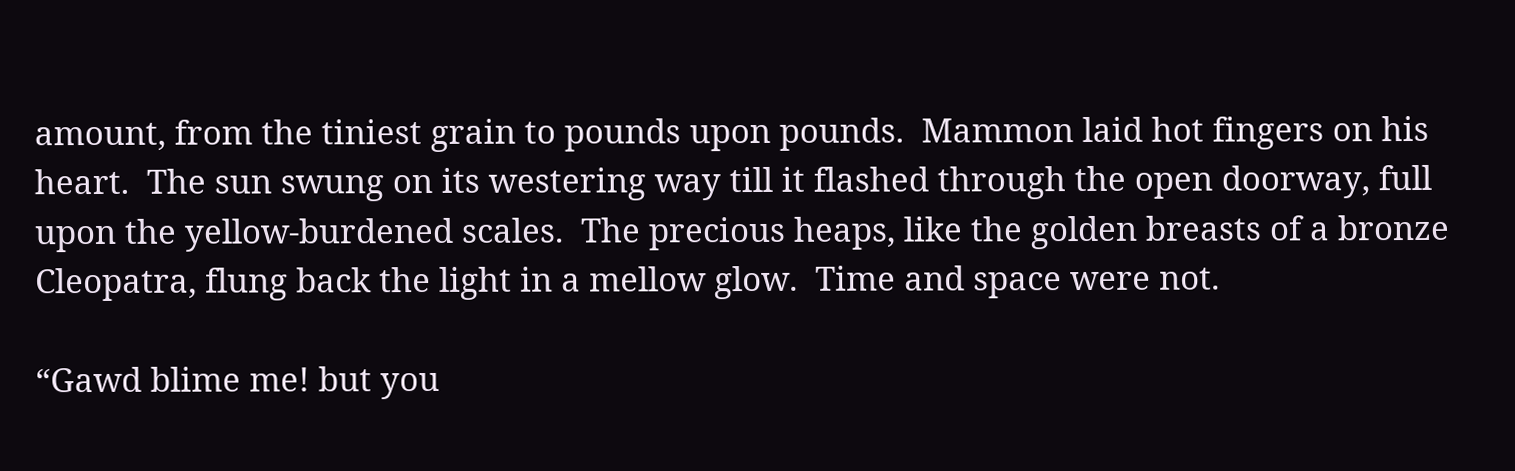amount, from the tiniest grain to pounds upon pounds.  Mammon laid hot fingers on his heart.  The sun swung on its westering way till it flashed through the open doorway, full upon the yellow-burdened scales.  The precious heaps, like the golden breasts of a bronze Cleopatra, flung back the light in a mellow glow.  Time and space were not.

“Gawd blime me! but you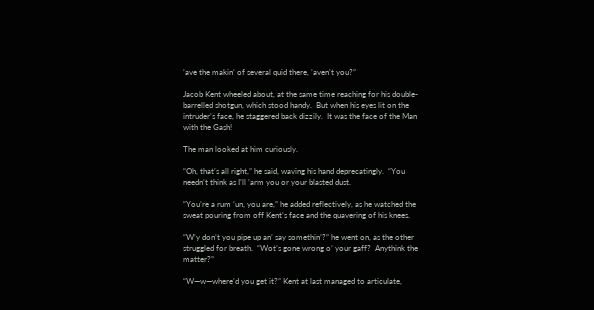’ave the makin’ of several quid there, ’aven’t you?”

Jacob Kent wheeled about, at the same time reaching for his double-barrelled shotgun, which stood handy.  But when his eyes lit on the intruder’s face, he staggered back dizzily.  It was the face of the Man with the Gash!

The man looked at him curiously.

“Oh, that’s all right,” he said, waving his hand deprecatingly.  “You needn’t think as I’ll ’arm you or your blasted dust.

“You’re a rum ’un, you are,” he added reflectively, as he watched the sweat pouring from off Kent’s face and the quavering of his knees.

“W’y don’t you pipe up an’ say somethin’?” he went on, as the other struggled for breath.  “Wot’s gone wrong o’ your gaff?  Anythink the matter?”

“W—w—where’d you get it?” Kent at last managed to articulate,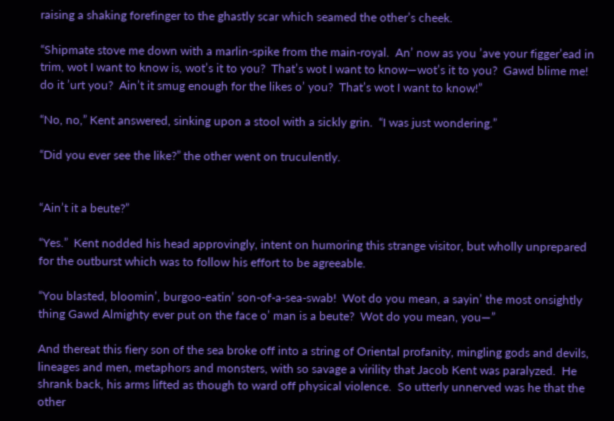raising a shaking forefinger to the ghastly scar which seamed the other’s cheek.

“Shipmate stove me down with a marlin-spike from the main-royal.  An’ now as you ’ave your figger’ead in trim, wot I want to know is, wot’s it to you?  That’s wot I want to know—wot’s it to you?  Gawd blime me! do it ’urt you?  Ain’t it smug enough for the likes o’ you?  That’s wot I want to know!”

“No, no,” Kent answered, sinking upon a stool with a sickly grin.  “I was just wondering.”

“Did you ever see the like?” the other went on truculently.


“Ain’t it a beute?”

“Yes.”  Kent nodded his head approvingly, intent on humoring this strange visitor, but wholly unprepared for the outburst which was to follow his effort to be agreeable.

“You blasted, bloomin’, burgoo-eatin’ son-of-a-sea-swab!  Wot do you mean, a sayin’ the most onsightly thing Gawd Almighty ever put on the face o’ man is a beute?  Wot do you mean, you—”

And thereat this fiery son of the sea broke off into a string of Oriental profanity, mingling gods and devils, lineages and men, metaphors and monsters, with so savage a virility that Jacob Kent was paralyzed.  He shrank back, his arms lifted as though to ward off physical violence.  So utterly unnerved was he that the other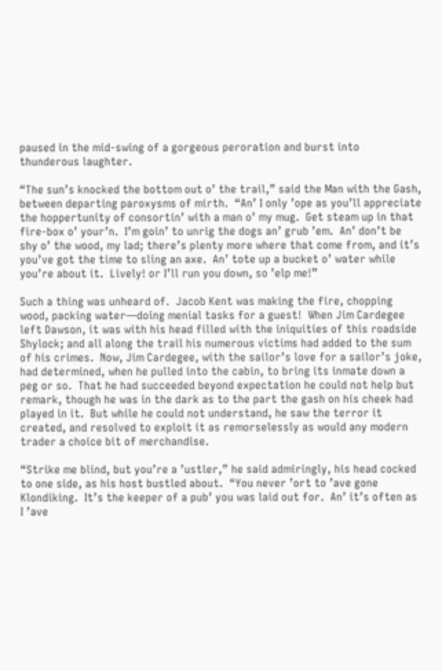paused in the mid-swing of a gorgeous peroration and burst into thunderous laughter.

“The sun’s knocked the bottom out o’ the trail,” said the Man with the Gash, between departing paroxysms of mirth.  “An’ I only ’ope as you’ll appreciate the hoppertunity of consortin’ with a man o’ my mug.  Get steam up in that fire-box o’ your’n.  I’m goin’ to unrig the dogs an’ grub ’em.  An’ don’t be shy o’ the wood, my lad; there’s plenty more where that come from, and it’s you’ve got the time to sling an axe.  An’ tote up a bucket o’ water while you’re about it.  Lively! or I’ll run you down, so ’elp me!”

Such a thing was unheard of.  Jacob Kent was making the fire, chopping wood, packing water—doing menial tasks for a guest!  When Jim Cardegee left Dawson, it was with his head filled with the iniquities of this roadside Shylock; and all along the trail his numerous victims had added to the sum of his crimes.  Now, Jim Cardegee, with the sailor’s love for a sailor’s joke, had determined, when he pulled into the cabin, to bring its inmate down a peg or so.  That he had succeeded beyond expectation he could not help but remark, though he was in the dark as to the part the gash on his cheek had played in it.  But while he could not understand, he saw the terror it created, and resolved to exploit it as remorselessly as would any modern trader a choice bit of merchandise.

“Strike me blind, but you’re a ’ustler,” he said admiringly, his head cocked to one side, as his host bustled about.  “You never ’ort to ’ave gone Klondiking.  It’s the keeper of a pub’ you was laid out for.  An’ it’s often as I ’ave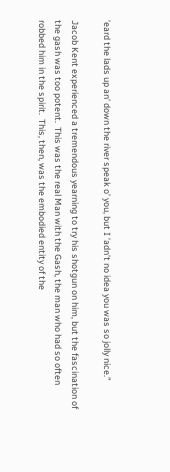’eard the lads up an’ down the river speak o’ you, but I ’adn’t no idea you was so jolly nice.”

Jacob Kent experienced a tremendous yearning to try his shotgun on him, but the fascination of the gash was too potent.  This was the real Man with the Gash, the man who had so often robbed him in the spirit.  This, then, was the embodied entity of the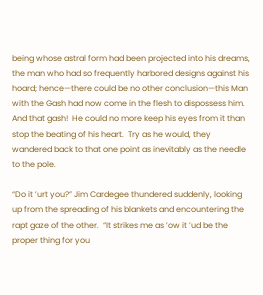being whose astral form had been projected into his dreams, the man who had so frequently harbored designs against his hoard; hence—there could be no other conclusion—this Man with the Gash had now come in the flesh to dispossess him.  And that gash!  He could no more keep his eyes from it than stop the beating of his heart.  Try as he would, they wandered back to that one point as inevitably as the needle to the pole.

“Do it ’urt you?” Jim Cardegee thundered suddenly, looking up from the spreading of his blankets and encountering the rapt gaze of the other.  “It strikes me as ’ow it ’ud be the proper thing for you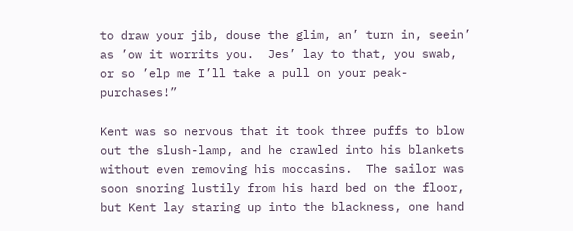to draw your jib, douse the glim, an’ turn in, seein’ as ’ow it worrits you.  Jes’ lay to that, you swab, or so ’elp me I’ll take a pull on your peak-purchases!”

Kent was so nervous that it took three puffs to blow out the slush-lamp, and he crawled into his blankets without even removing his moccasins.  The sailor was soon snoring lustily from his hard bed on the floor, but Kent lay staring up into the blackness, one hand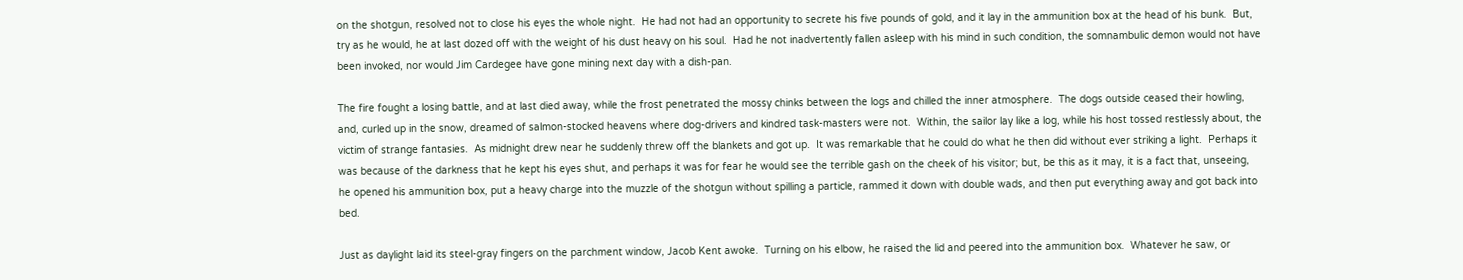on the shotgun, resolved not to close his eyes the whole night.  He had not had an opportunity to secrete his five pounds of gold, and it lay in the ammunition box at the head of his bunk.  But, try as he would, he at last dozed off with the weight of his dust heavy on his soul.  Had he not inadvertently fallen asleep with his mind in such condition, the somnambulic demon would not have been invoked, nor would Jim Cardegee have gone mining next day with a dish-pan.

The fire fought a losing battle, and at last died away, while the frost penetrated the mossy chinks between the logs and chilled the inner atmosphere.  The dogs outside ceased their howling, and, curled up in the snow, dreamed of salmon-stocked heavens where dog-drivers and kindred task-masters were not.  Within, the sailor lay like a log, while his host tossed restlessly about, the victim of strange fantasies.  As midnight drew near he suddenly threw off the blankets and got up.  It was remarkable that he could do what he then did without ever striking a light.  Perhaps it was because of the darkness that he kept his eyes shut, and perhaps it was for fear he would see the terrible gash on the cheek of his visitor; but, be this as it may, it is a fact that, unseeing, he opened his ammunition box, put a heavy charge into the muzzle of the shotgun without spilling a particle, rammed it down with double wads, and then put everything away and got back into bed.

Just as daylight laid its steel-gray fingers on the parchment window, Jacob Kent awoke.  Turning on his elbow, he raised the lid and peered into the ammunition box.  Whatever he saw, or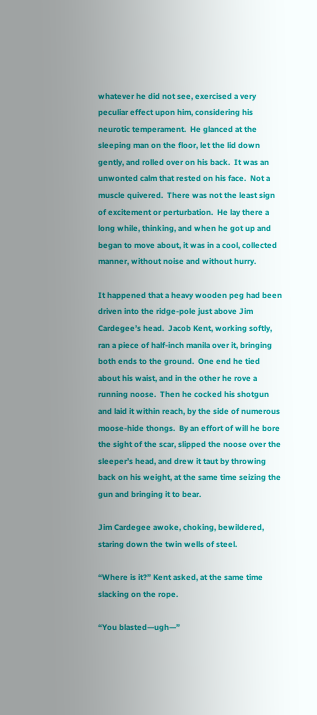whatever he did not see, exercised a very peculiar effect upon him, considering his neurotic temperament.  He glanced at the sleeping man on the floor, let the lid down gently, and rolled over on his back.  It was an unwonted calm that rested on his face.  Not a muscle quivered.  There was not the least sign of excitement or perturbation.  He lay there a long while, thinking, and when he got up and began to move about, it was in a cool, collected manner, without noise and without hurry.

It happened that a heavy wooden peg had been driven into the ridge-pole just above Jim Cardegee’s head.  Jacob Kent, working softly, ran a piece of half-inch manila over it, bringing both ends to the ground.  One end he tied about his waist, and in the other he rove a running noose.  Then he cocked his shotgun and laid it within reach, by the side of numerous moose-hide thongs.  By an effort of will he bore the sight of the scar, slipped the noose over the sleeper’s head, and drew it taut by throwing back on his weight, at the same time seizing the gun and bringing it to bear.

Jim Cardegee awoke, choking, bewildered, staring down the twin wells of steel.

“Where is it?” Kent asked, at the same time slacking on the rope.

“You blasted—ugh—”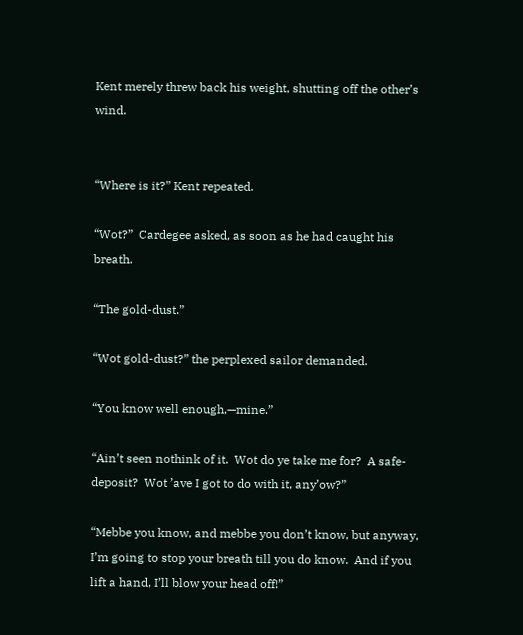Kent merely threw back his weight, shutting off the other’s wind.


“Where is it?” Kent repeated.

“Wot?”  Cardegee asked, as soon as he had caught his breath.

“The gold-dust.”

“Wot gold-dust?” the perplexed sailor demanded.

“You know well enough,—mine.”

“Ain’t seen nothink of it.  Wot do ye take me for?  A safe-deposit?  Wot ’ave I got to do with it, any’ow?”

“Mebbe you know, and mebbe you don’t know, but anyway, I’m going to stop your breath till you do know.  And if you lift a hand, I’ll blow your head off!”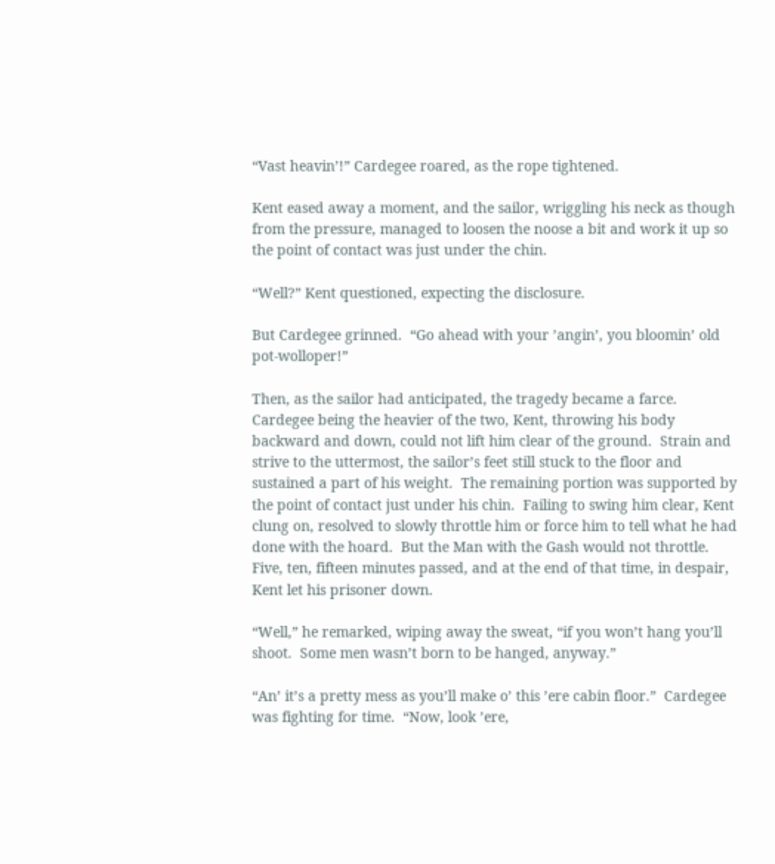“Vast heavin’!” Cardegee roared, as the rope tightened.

Kent eased away a moment, and the sailor, wriggling his neck as though from the pressure, managed to loosen the noose a bit and work it up so the point of contact was just under the chin.

“Well?” Kent questioned, expecting the disclosure.

But Cardegee grinned.  “Go ahead with your ’angin’, you bloomin’ old pot-wolloper!”

Then, as the sailor had anticipated, the tragedy became a farce.  Cardegee being the heavier of the two, Kent, throwing his body backward and down, could not lift him clear of the ground.  Strain and strive to the uttermost, the sailor’s feet still stuck to the floor and sustained a part of his weight.  The remaining portion was supported by the point of contact just under his chin.  Failing to swing him clear, Kent clung on, resolved to slowly throttle him or force him to tell what he had done with the hoard.  But the Man with the Gash would not throttle.  Five, ten, fifteen minutes passed, and at the end of that time, in despair, Kent let his prisoner down.

“Well,” he remarked, wiping away the sweat, “if you won’t hang you’ll shoot.  Some men wasn’t born to be hanged, anyway.”

“An’ it’s a pretty mess as you’ll make o’ this ’ere cabin floor.”  Cardegee was fighting for time.  “Now, look ’ere,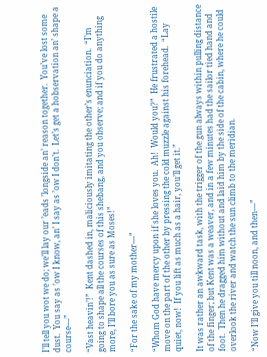I’ll tell you wot we do; we’ll lay our ’eads ’longside an’ reason together.  You’ve lost some dust.  You say as ’ow I know, an’ I say as ’ow I don’t.  Let’s get a hobservation an’ shape a course—”

“Vast heavin’!”  Kent dashed in, maliciously imitating the other’s enunciation.  “I’m going to shape all the courses of this shebang, and you observe; and if you do anything more, I’ll bore you as sure as Moses!”

“For the sake of my mother—”

“Whom God have mercy upon if she loves you.  Ah!  Would you?”  He frustrated a hostile move on the part of the other by pressing the cold muzzle against his forehead.  “Lay quiet, now!  If you lift as much as a hair, you’ll get it.”

It was rather an awkward task, with the trigger of the gun always within pulling distance of the finger; but Kent was a weaver, and in a few minutes had the sailor tied hand and foot.  Then he dragged him without and laid him by the side of the cabin, where he could overlook the river and watch the sun climb to the meridian.

“Now I’ll give you till noon, and then—”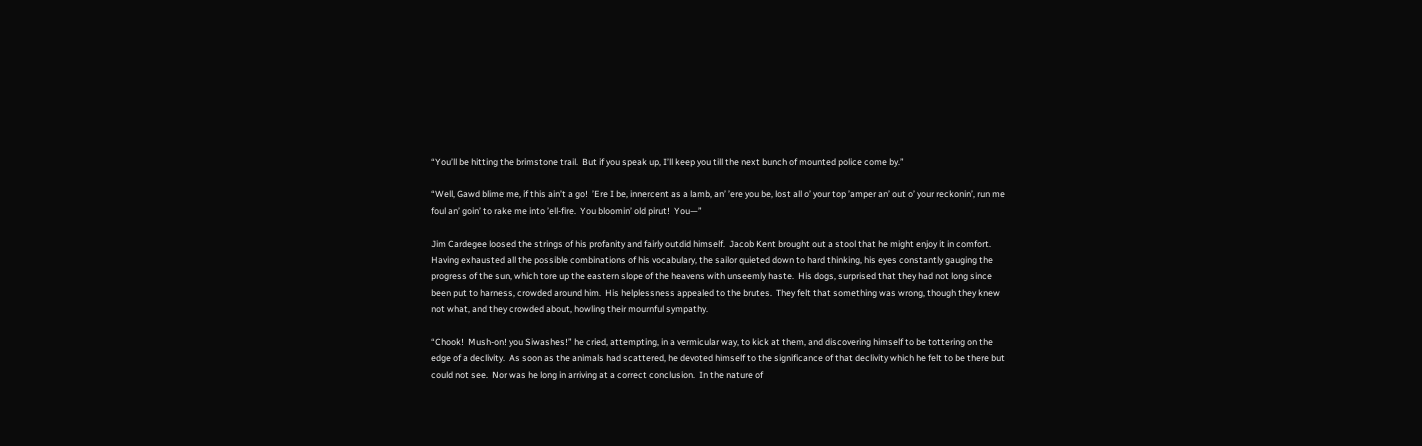“You’ll be hitting the brimstone trail.  But if you speak up, I’ll keep you till the next bunch of mounted police come by.”

“Well, Gawd blime me, if this ain’t a go!  ’Ere I be, innercent as a lamb, an’ ’ere you be, lost all o’ your top ’amper an’ out o’ your reckonin’, run me foul an’ goin’ to rake me into ’ell-fire.  You bloomin’ old pirut!  You—”

Jim Cardegee loosed the strings of his profanity and fairly outdid himself.  Jacob Kent brought out a stool that he might enjoy it in comfort.  Having exhausted all the possible combinations of his vocabulary, the sailor quieted down to hard thinking, his eyes constantly gauging the progress of the sun, which tore up the eastern slope of the heavens with unseemly haste.  His dogs, surprised that they had not long since been put to harness, crowded around him.  His helplessness appealed to the brutes.  They felt that something was wrong, though they knew not what, and they crowded about, howling their mournful sympathy.

“Chook!  Mush-on! you Siwashes!” he cried, attempting, in a vermicular way, to kick at them, and discovering himself to be tottering on the edge of a declivity.  As soon as the animals had scattered, he devoted himself to the significance of that declivity which he felt to be there but could not see.  Nor was he long in arriving at a correct conclusion.  In the nature of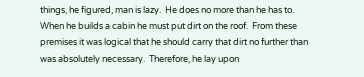things, he figured, man is lazy.  He does no more than he has to.  When he builds a cabin he must put dirt on the roof.  From these premises it was logical that he should carry that dirt no further than was absolutely necessary.  Therefore, he lay upon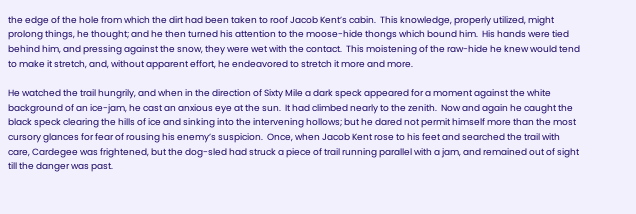the edge of the hole from which the dirt had been taken to roof Jacob Kent’s cabin.  This knowledge, properly utilized, might prolong things, he thought; and he then turned his attention to the moose-hide thongs which bound him.  His hands were tied behind him, and pressing against the snow, they were wet with the contact.  This moistening of the raw-hide he knew would tend to make it stretch, and, without apparent effort, he endeavored to stretch it more and more.

He watched the trail hungrily, and when in the direction of Sixty Mile a dark speck appeared for a moment against the white background of an ice-jam, he cast an anxious eye at the sun.  It had climbed nearly to the zenith.  Now and again he caught the black speck clearing the hills of ice and sinking into the intervening hollows; but he dared not permit himself more than the most cursory glances for fear of rousing his enemy’s suspicion.  Once, when Jacob Kent rose to his feet and searched the trail with care, Cardegee was frightened, but the dog-sled had struck a piece of trail running parallel with a jam, and remained out of sight till the danger was past.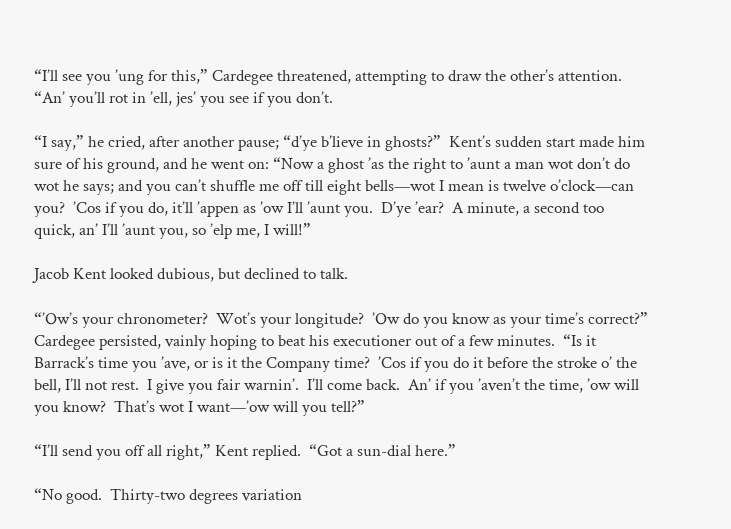“I’ll see you ’ung for this,” Cardegee threatened, attempting to draw the other’s attention.  “An’ you’ll rot in ’ell, jes’ you see if you don’t.

“I say,” he cried, after another pause; “d’ye b’lieve in ghosts?”  Kent’s sudden start made him sure of his ground, and he went on: “Now a ghost ’as the right to ’aunt a man wot don’t do wot he says; and you can’t shuffle me off till eight bells—wot I mean is twelve o’clock—can you?  ’Cos if you do, it’ll ’appen as ’ow I’ll ’aunt you.  D’ye ’ear?  A minute, a second too quick, an’ I’ll ’aunt you, so ’elp me, I will!”

Jacob Kent looked dubious, but declined to talk.

“’Ow’s your chronometer?  Wot’s your longitude?  ’Ow do you know as your time’s correct?” Cardegee persisted, vainly hoping to beat his executioner out of a few minutes.  “Is it Barrack’s time you ’ave, or is it the Company time?  ’Cos if you do it before the stroke o’ the bell, I’ll not rest.  I give you fair warnin’.  I’ll come back.  An’ if you ’aven’t the time, ’ow will you know?  That’s wot I want—’ow will you tell?”

“I’ll send you off all right,” Kent replied.  “Got a sun-dial here.”

“No good.  Thirty-two degrees variation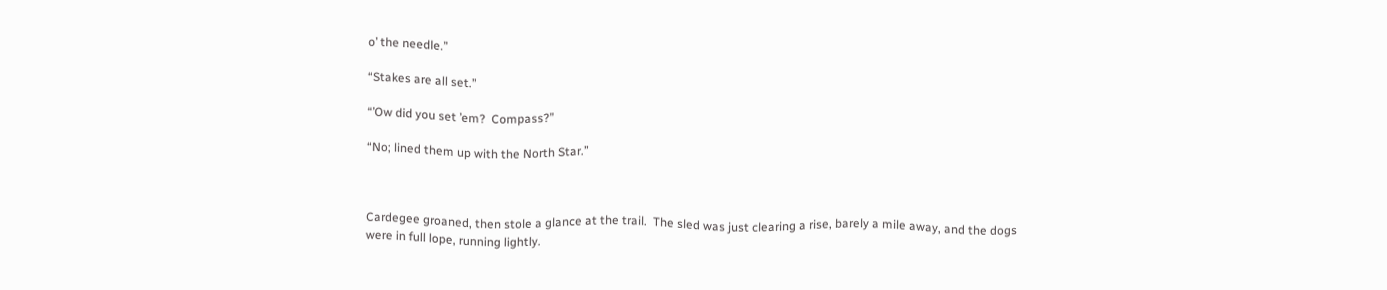o’ the needle.”

“Stakes are all set.”

“’Ow did you set ’em?  Compass?”

“No; lined them up with the North Star.”



Cardegee groaned, then stole a glance at the trail.  The sled was just clearing a rise, barely a mile away, and the dogs were in full lope, running lightly.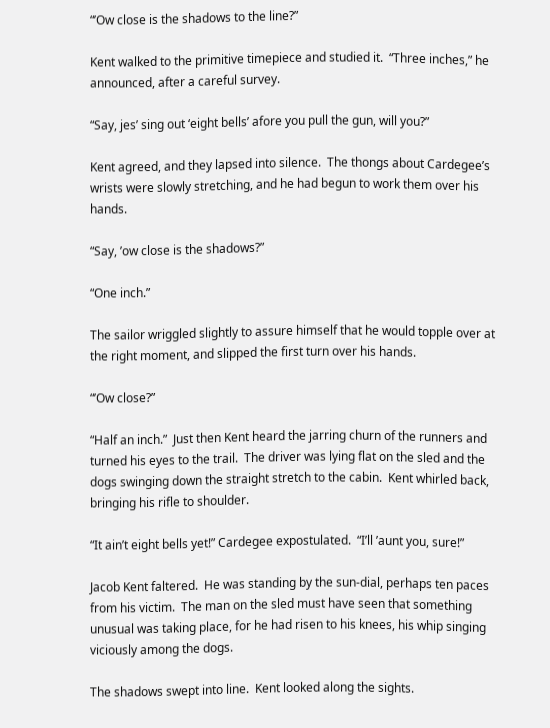“’Ow close is the shadows to the line?”

Kent walked to the primitive timepiece and studied it.  “Three inches,” he announced, after a careful survey.

“Say, jes’ sing out ‘eight bells’ afore you pull the gun, will you?”

Kent agreed, and they lapsed into silence.  The thongs about Cardegee’s wrists were slowly stretching, and he had begun to work them over his hands.

“Say, ’ow close is the shadows?”

“One inch.”

The sailor wriggled slightly to assure himself that he would topple over at the right moment, and slipped the first turn over his hands.

“’Ow close?”

“Half an inch.”  Just then Kent heard the jarring churn of the runners and turned his eyes to the trail.  The driver was lying flat on the sled and the dogs swinging down the straight stretch to the cabin.  Kent whirled back, bringing his rifle to shoulder.

“It ain’t eight bells yet!” Cardegee expostulated.  “I’ll ’aunt you, sure!”

Jacob Kent faltered.  He was standing by the sun-dial, perhaps ten paces from his victim.  The man on the sled must have seen that something unusual was taking place, for he had risen to his knees, his whip singing viciously among the dogs.

The shadows swept into line.  Kent looked along the sights.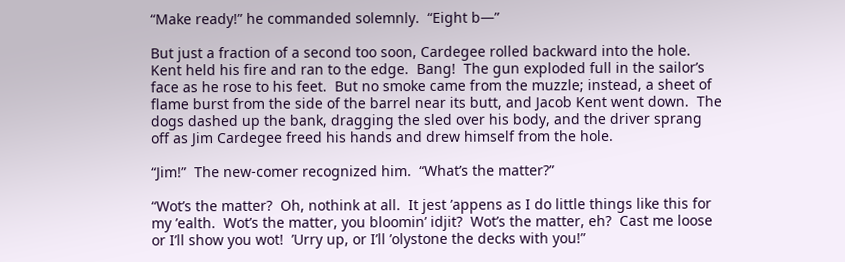“Make ready!” he commanded solemnly.  “Eight b—”

But just a fraction of a second too soon, Cardegee rolled backward into the hole.  Kent held his fire and ran to the edge.  Bang!  The gun exploded full in the sailor’s face as he rose to his feet.  But no smoke came from the muzzle; instead, a sheet of flame burst from the side of the barrel near its butt, and Jacob Kent went down.  The dogs dashed up the bank, dragging the sled over his body, and the driver sprang off as Jim Cardegee freed his hands and drew himself from the hole.

“Jim!”  The new-comer recognized him.  “What’s the matter?”

“Wot’s the matter?  Oh, nothink at all.  It jest ’appens as I do little things like this for my ’ealth.  Wot’s the matter, you bloomin’ idjit?  Wot’s the matter, eh?  Cast me loose or I’ll show you wot!  ’Urry up, or I’ll ’olystone the decks with you!”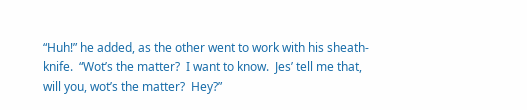“Huh!” he added, as the other went to work with his sheath-knife.  “Wot’s the matter?  I want to know.  Jes’ tell me that, will you, wot’s the matter?  Hey?”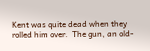Kent was quite dead when they rolled him over.  The gun, an old-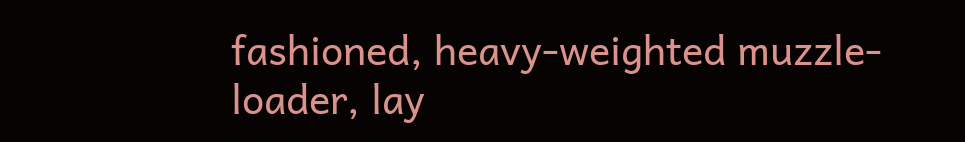fashioned, heavy-weighted muzzle-loader, lay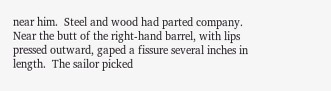near him.  Steel and wood had parted company.  Near the butt of the right-hand barrel, with lips pressed outward, gaped a fissure several inches in length.  The sailor picked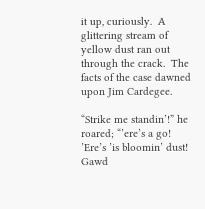it up, curiously.  A glittering stream of yellow dust ran out through the crack.  The facts of the case dawned upon Jim Cardegee.

“Strike me standin’!” he roared; “’ere’s a go!  ’Ere’s ’is bloomin’ dust!  Gawd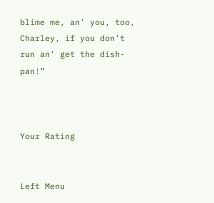blime me, an’ you, too, Charley, if you don’t run an’ get the dish-pan!”



Your Rating


Left Menu